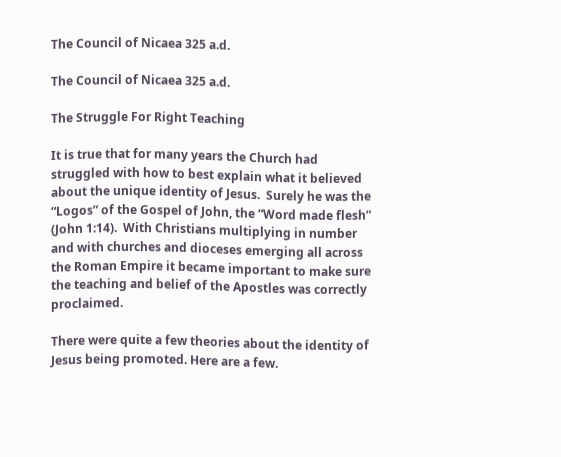The Council of Nicaea 325 a.d.

The Council of Nicaea 325 a.d.

The Struggle For Right Teaching

It is true that for many years the Church had struggled with how to best explain what it believed about the unique identity of Jesus.  Surely he was the “Logos” of the Gospel of John, the “Word made flesh” (John 1:14).  With Christians multiplying in number and with churches and dioceses emerging all across the Roman Empire it became important to make sure the teaching and belief of the Apostles was correctly proclaimed.

There were quite a few theories about the identity of Jesus being promoted. Here are a few.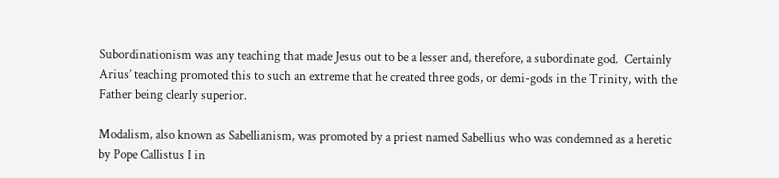Subordinationism was any teaching that made Jesus out to be a lesser and, therefore, a subordinate god.  Certainly Arius’ teaching promoted this to such an extreme that he created three gods, or demi-gods in the Trinity, with the Father being clearly superior.

Modalism, also known as Sabellianism, was promoted by a priest named Sabellius who was condemned as a heretic by Pope Callistus I in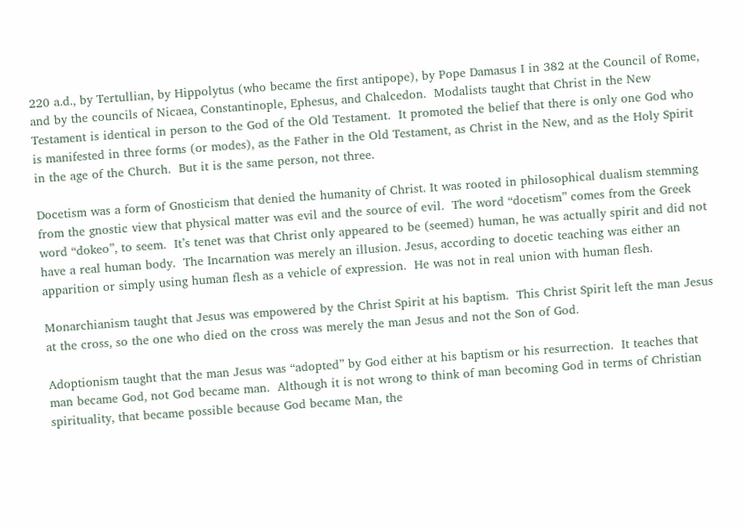220 a.d., by Tertullian, by Hippolytus (who became the first antipope), by Pope Damasus I in 382 at the Council of Rome, and by the councils of Nicaea, Constantinople, Ephesus, and Chalcedon.  Modalists taught that Christ in the New Testament is identical in person to the God of the Old Testament.  It promoted the belief that there is only one God who is manifested in three forms (or modes), as the Father in the Old Testament, as Christ in the New, and as the Holy Spirit in the age of the Church.  But it is the same person, not three.

Docetism was a form of Gnosticism that denied the humanity of Christ. It was rooted in philosophical dualism stemming from the gnostic view that physical matter was evil and the source of evil.  The word “docetism” comes from the Greek word “dokeo”, to seem.  It’s tenet was that Christ only appeared to be (seemed) human, he was actually spirit and did not have a real human body.  The Incarnation was merely an illusion. Jesus, according to docetic teaching was either an apparition or simply using human flesh as a vehicle of expression.  He was not in real union with human flesh.

Monarchianism taught that Jesus was empowered by the Christ Spirit at his baptism.  This Christ Spirit left the man Jesus at the cross, so the one who died on the cross was merely the man Jesus and not the Son of God.

Adoptionism taught that the man Jesus was “adopted” by God either at his baptism or his resurrection.  It teaches that man became God, not God became man.  Although it is not wrong to think of man becoming God in terms of Christian spirituality, that became possible because God became Man, the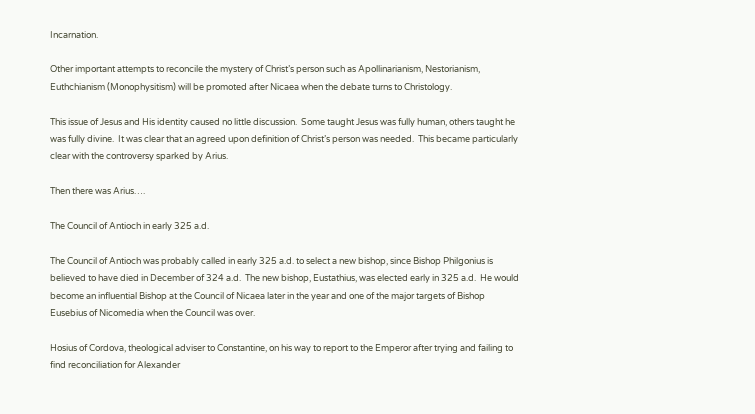Incarnation.

Other important attempts to reconcile the mystery of Christ’s person such as Apollinarianism, Nestorianism, Euthchianism (Monophysitism) will be promoted after Nicaea when the debate turns to Christology.

This issue of Jesus and His identity caused no little discussion.  Some taught Jesus was fully human, others taught he was fully divine.  It was clear that an agreed upon definition of Christ’s person was needed.  This became particularly clear with the controversy sparked by Arius.

Then there was Arius….

The Council of Antioch in early 325 a.d.

The Council of Antioch was probably called in early 325 a.d. to select a new bishop, since Bishop Philgonius is believed to have died in December of 324 a.d.  The new bishop, Eustathius, was elected early in 325 a.d.  He would become an influential Bishop at the Council of Nicaea later in the year and one of the major targets of Bishop Eusebius of Nicomedia when the Council was over.

Hosius of Cordova, theological adviser to Constantine, on his way to report to the Emperor after trying and failing to find reconciliation for Alexander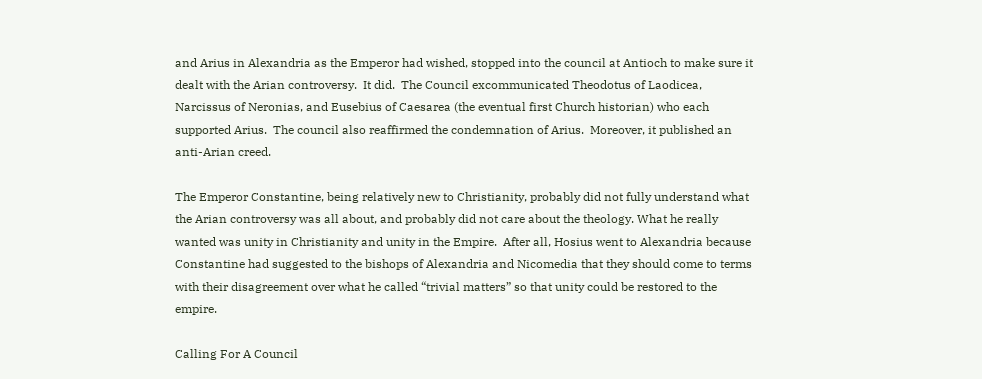and Arius in Alexandria as the Emperor had wished, stopped into the council at Antioch to make sure it dealt with the Arian controversy.  It did.  The Council excommunicated Theodotus of Laodicea, Narcissus of Neronias, and Eusebius of Caesarea (the eventual first Church historian) who each supported Arius.  The council also reaffirmed the condemnation of Arius.  Moreover, it published an anti-Arian creed.

The Emperor Constantine, being relatively new to Christianity, probably did not fully understand what the Arian controversy was all about, and probably did not care about the theology. What he really wanted was unity in Christianity and unity in the Empire.  After all, Hosius went to Alexandria because Constantine had suggested to the bishops of Alexandria and Nicomedia that they should come to terms with their disagreement over what he called “trivial matters” so that unity could be restored to the empire.

Calling For A Council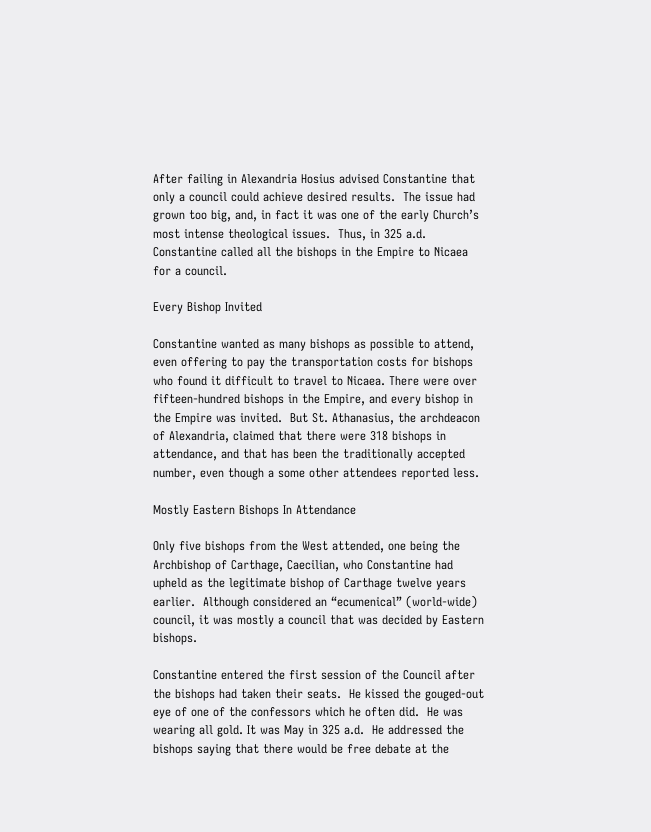After failing in Alexandria Hosius advised Constantine that only a council could achieve desired results.  The issue had grown too big, and, in fact it was one of the early Church’s most intense theological issues.  Thus, in 325 a.d. Constantine called all the bishops in the Empire to Nicaea for a council.

Every Bishop Invited

Constantine wanted as many bishops as possible to attend, even offering to pay the transportation costs for bishops who found it difficult to travel to Nicaea. There were over fifteen-hundred bishops in the Empire, and every bishop in the Empire was invited.  But St. Athanasius, the archdeacon of Alexandria, claimed that there were 318 bishops in attendance, and that has been the traditionally accepted number, even though a some other attendees reported less.

Mostly Eastern Bishops In Attendance

Only five bishops from the West attended, one being the Archbishop of Carthage, Caecilian, who Constantine had upheld as the legitimate bishop of Carthage twelve years earlier.  Although considered an “ecumenical” (world-wide) council, it was mostly a council that was decided by Eastern bishops.

Constantine entered the first session of the Council after the bishops had taken their seats.  He kissed the gouged-out eye of one of the confessors which he often did.  He was wearing all gold. It was May in 325 a.d.  He addressed the bishops saying that there would be free debate at the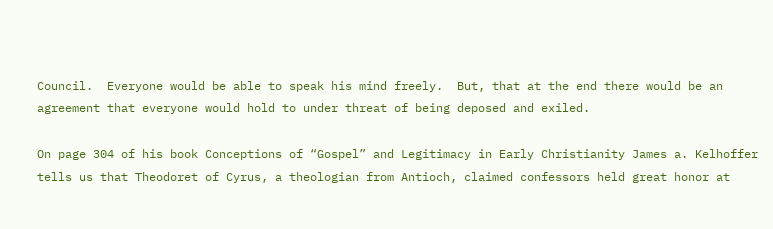Council.  Everyone would be able to speak his mind freely.  But, that at the end there would be an agreement that everyone would hold to under threat of being deposed and exiled.

On page 304 of his book Conceptions of “Gospel” and Legitimacy in Early Christianity James a. Kelhoffer tells us that Theodoret of Cyrus, a theologian from Antioch, claimed confessors held great honor at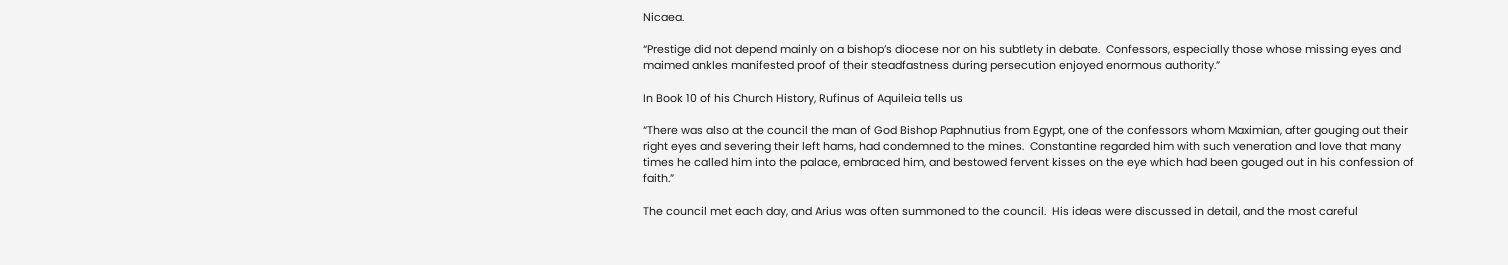Nicaea.

“Prestige did not depend mainly on a bishop’s diocese nor on his subtlety in debate.  Confessors, especially those whose missing eyes and maimed ankles manifested proof of their steadfastness during persecution enjoyed enormous authority.”

In Book 10 of his Church History, Rufinus of Aquileia tells us

“There was also at the council the man of God Bishop Paphnutius from Egypt, one of the confessors whom Maximian, after gouging out their right eyes and severing their left hams, had condemned to the mines.  Constantine regarded him with such veneration and love that many times he called him into the palace, embraced him, and bestowed fervent kisses on the eye which had been gouged out in his confession of faith.”

The council met each day, and Arius was often summoned to the council.  His ideas were discussed in detail, and the most careful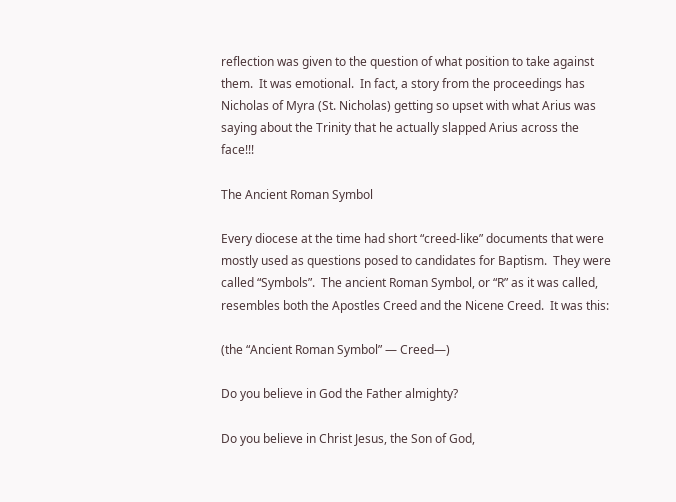reflection was given to the question of what position to take against them.  It was emotional.  In fact, a story from the proceedings has Nicholas of Myra (St. Nicholas) getting so upset with what Arius was saying about the Trinity that he actually slapped Arius across the face!!!

The Ancient Roman Symbol

Every diocese at the time had short “creed-like” documents that were mostly used as questions posed to candidates for Baptism.  They were called “Symbols”.  The ancient Roman Symbol, or “R” as it was called, resembles both the Apostles Creed and the Nicene Creed.  It was this:

(the “Ancient Roman Symbol” — Creed—)

Do you believe in God the Father almighty?

Do you believe in Christ Jesus, the Son of God,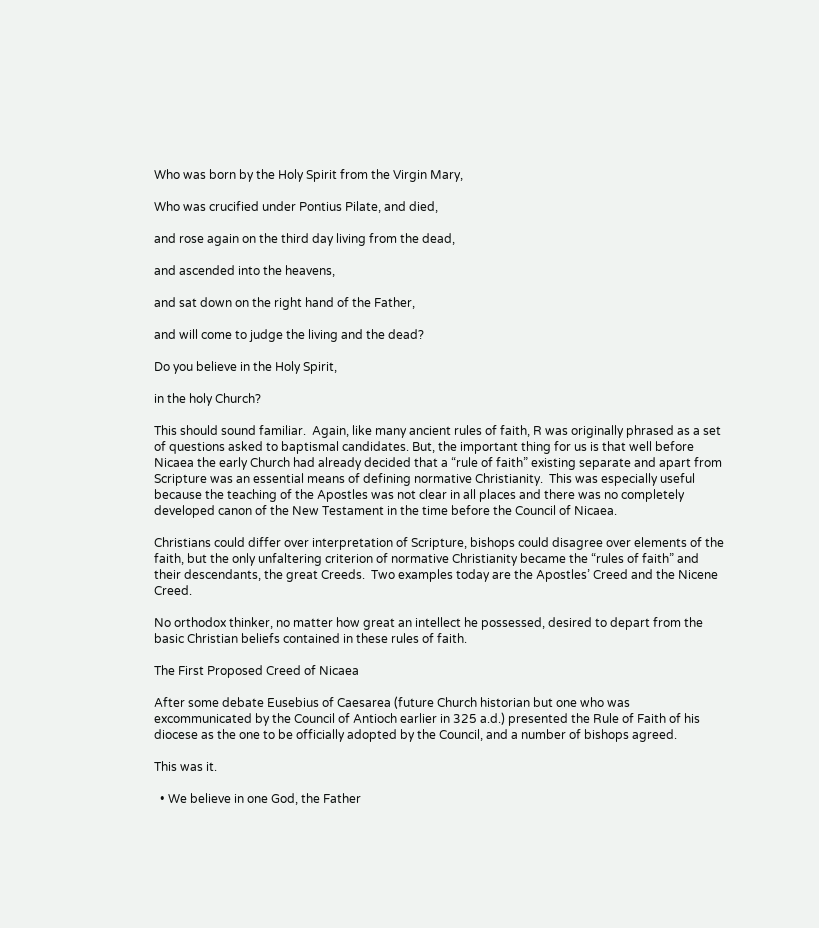Who was born by the Holy Spirit from the Virgin Mary,

Who was crucified under Pontius Pilate, and died,

and rose again on the third day living from the dead,

and ascended into the heavens,

and sat down on the right hand of the Father,

and will come to judge the living and the dead?

Do you believe in the Holy Spirit,

in the holy Church?

This should sound familiar.  Again, like many ancient rules of faith, R was originally phrased as a set of questions asked to baptismal candidates. But, the important thing for us is that well before Nicaea the early Church had already decided that a “rule of faith” existing separate and apart from Scripture was an essential means of defining normative Christianity.  This was especially useful because the teaching of the Apostles was not clear in all places and there was no completely developed canon of the New Testament in the time before the Council of Nicaea.

Christians could differ over interpretation of Scripture, bishops could disagree over elements of the faith, but the only unfaltering criterion of normative Christianity became the “rules of faith” and their descendants, the great Creeds.  Two examples today are the Apostles’ Creed and the Nicene Creed.

No orthodox thinker, no matter how great an intellect he possessed, desired to depart from the basic Christian beliefs contained in these rules of faith.

The First Proposed Creed of Nicaea

After some debate Eusebius of Caesarea (future Church historian but one who was excommunicated by the Council of Antioch earlier in 325 a.d.) presented the Rule of Faith of his diocese as the one to be officially adopted by the Council, and a number of bishops agreed.

This was it.

  • We believe in one God, the Father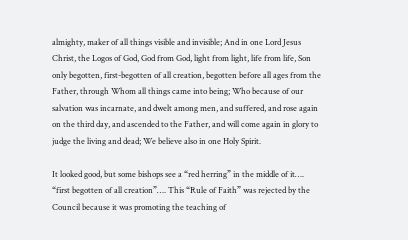almighty, maker of all things visible and invisible; And in one Lord Jesus Christ, the Logos of God, God from God, light from light, life from life, Son only begotten, first-begotten of all creation, begotten before all ages from the Father, through Whom all things came into being; Who because of our salvation was incarnate, and dwelt among men, and suffered, and rose again on the third day, and ascended to the Father, and will come again in glory to judge the living and dead; We believe also in one Holy Spirit.

It looked good, but some bishops see a “red herring” in the middle of it…. “first begotten of all creation”…. This “Rule of Faith” was rejected by the Council because it was promoting the teaching of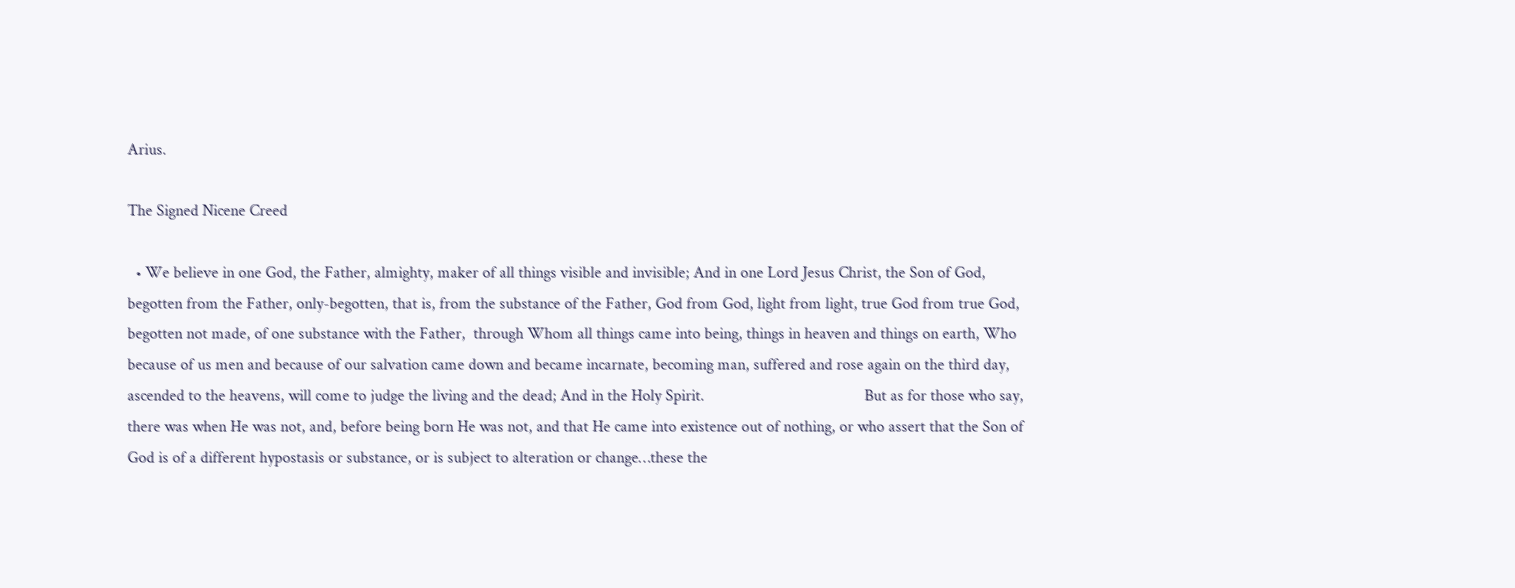Arius.

The Signed Nicene Creed

  • We believe in one God, the Father, almighty, maker of all things visible and invisible; And in one Lord Jesus Christ, the Son of God, begotten from the Father, only-begotten, that is, from the substance of the Father, God from God, light from light, true God from true God, begotten not made, of one substance with the Father,  through Whom all things came into being, things in heaven and things on earth, Who because of us men and because of our salvation came down and became incarnate, becoming man, suffered and rose again on the third day, ascended to the heavens, will come to judge the living and the dead; And in the Holy Spirit.                                        But as for those who say, there was when He was not, and, before being born He was not, and that He came into existence out of nothing, or who assert that the Son of God is of a different hypostasis or substance, or is subject to alteration or change…these the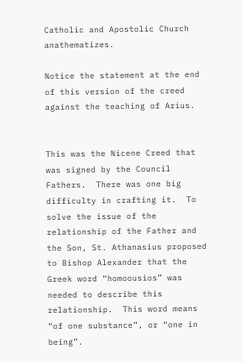Catholic and Apostolic Church anathematizes.

Notice the statement at the end of this version of the creed against the teaching of Arius.


This was the Nicene Creed that was signed by the Council Fathers.  There was one big difficulty in crafting it.  To solve the issue of the relationship of the Father and the Son, St. Athanasius proposed to Bishop Alexander that the Greek word “homoousios” was needed to describe this relationship.  This word means “of one substance”, or “one in being”.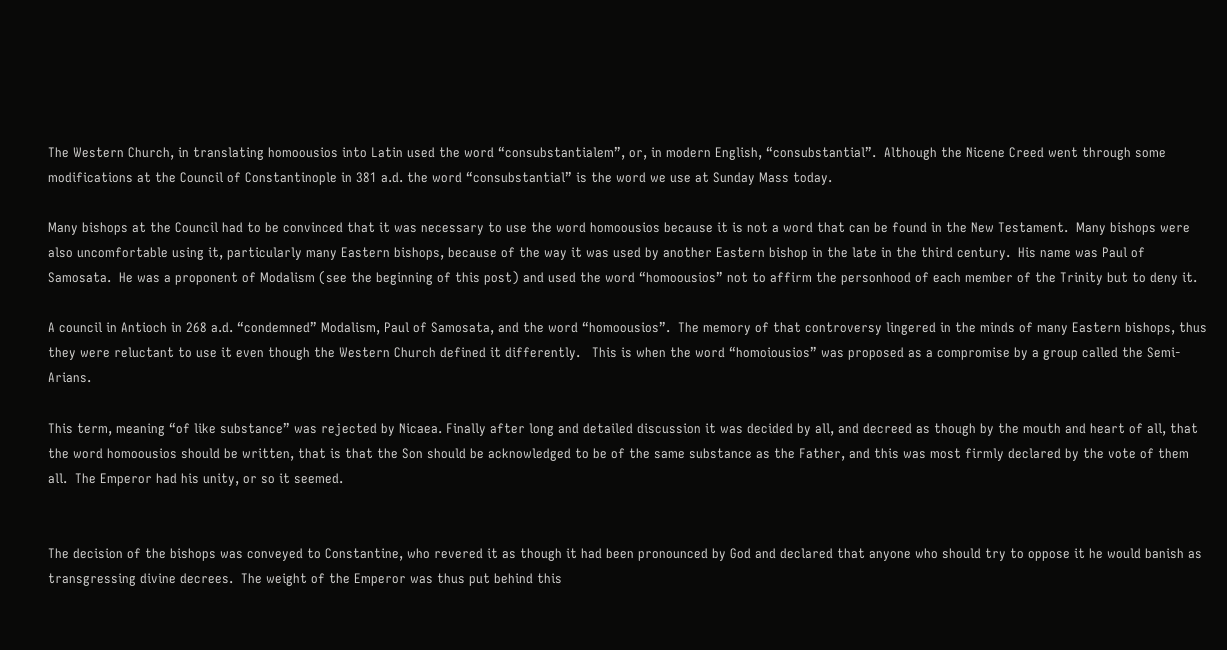The Western Church, in translating homoousios into Latin used the word “consubstantialem”, or, in modern English, “consubstantial”.  Although the Nicene Creed went through some modifications at the Council of Constantinople in 381 a.d. the word “consubstantial” is the word we use at Sunday Mass today.

Many bishops at the Council had to be convinced that it was necessary to use the word homoousios because it is not a word that can be found in the New Testament.  Many bishops were also uncomfortable using it, particularly many Eastern bishops, because of the way it was used by another Eastern bishop in the late in the third century.  His name was Paul of Samosata.  He was a proponent of Modalism (see the beginning of this post) and used the word “homoousios” not to affirm the personhood of each member of the Trinity but to deny it.

A council in Antioch in 268 a.d. “condemned” Modalism, Paul of Samosata, and the word “homoousios”.  The memory of that controversy lingered in the minds of many Eastern bishops, thus they were reluctant to use it even though the Western Church defined it differently.   This is when the word “homoiousios” was proposed as a compromise by a group called the Semi-Arians.

This term, meaning “of like substance” was rejected by Nicaea. Finally after long and detailed discussion it was decided by all, and decreed as though by the mouth and heart of all, that the word homoousios should be written, that is that the Son should be acknowledged to be of the same substance as the Father, and this was most firmly declared by the vote of them all.  The Emperor had his unity, or so it seemed.


The decision of the bishops was conveyed to Constantine, who revered it as though it had been pronounced by God and declared that anyone who should try to oppose it he would banish as transgressing divine decrees.  The weight of the Emperor was thus put behind this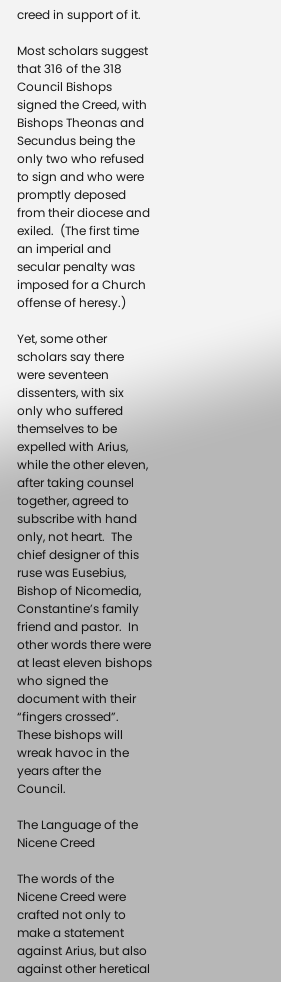creed in support of it.

Most scholars suggest that 316 of the 318 Council Bishops signed the Creed, with Bishops Theonas and Secundus being the only two who refused to sign and who were promptly deposed from their diocese and exiled.  (The first time an imperial and secular penalty was imposed for a Church offense of heresy.)

Yet, some other scholars say there were seventeen dissenters, with six only who suffered themselves to be expelled with Arius, while the other eleven, after taking counsel together, agreed to subscribe with hand only, not heart.  The chief designer of this ruse was Eusebius, Bishop of Nicomedia, Constantine’s family friend and pastor.  In other words there were at least eleven bishops who signed the document with their “fingers crossed”.  These bishops will wreak havoc in the years after the Council.

The Language of the Nicene Creed

The words of the Nicene Creed were crafted not only to make a statement against Arius, but also against other heretical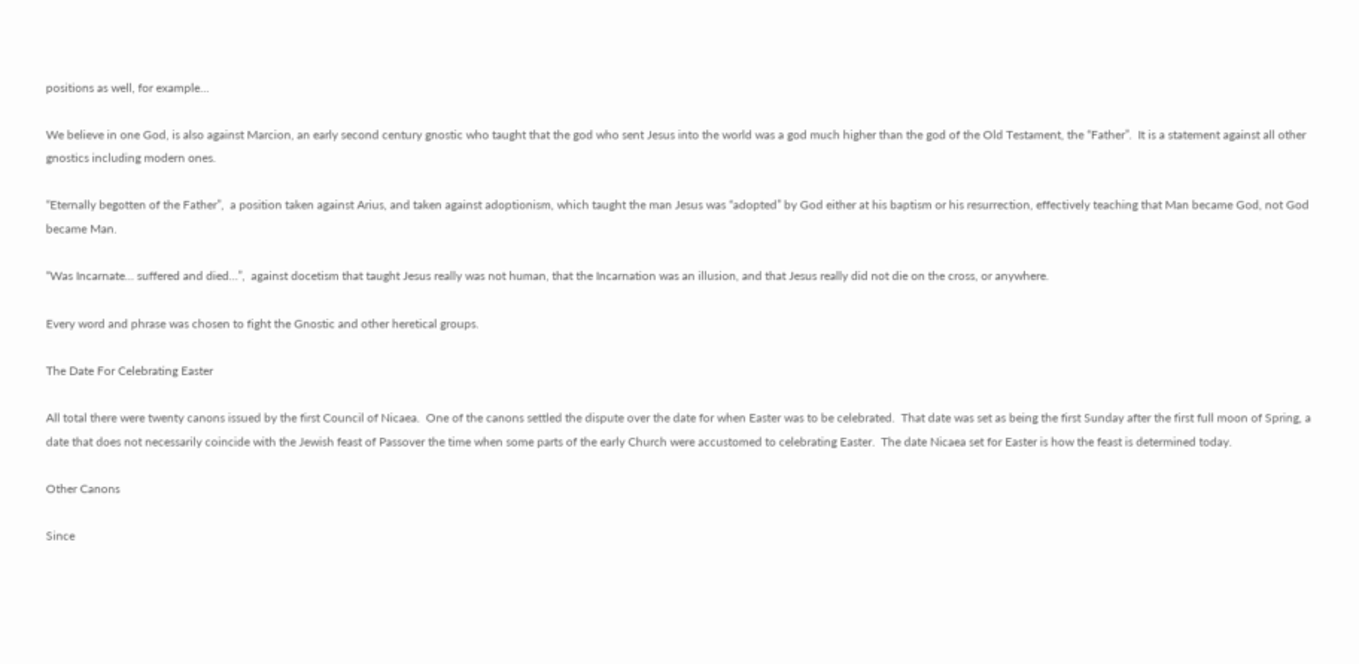positions as well, for example…

We believe in one God, is also against Marcion, an early second century gnostic who taught that the god who sent Jesus into the world was a god much higher than the god of the Old Testament, the “Father”.  It is a statement against all other gnostics including modern ones.

“Eternally begotten of the Father”,  a position taken against Arius, and taken against adoptionism, which taught the man Jesus was “adopted” by God either at his baptism or his resurrection, effectively teaching that Man became God, not God became Man.

“Was Incarnate… suffered and died…”,  against docetism that taught Jesus really was not human, that the Incarnation was an illusion, and that Jesus really did not die on the cross, or anywhere.

Every word and phrase was chosen to fight the Gnostic and other heretical groups.

The Date For Celebrating Easter

All total there were twenty canons issued by the first Council of Nicaea.  One of the canons settled the dispute over the date for when Easter was to be celebrated.  That date was set as being the first Sunday after the first full moon of Spring, a date that does not necessarily coincide with the Jewish feast of Passover the time when some parts of the early Church were accustomed to celebrating Easter.  The date Nicaea set for Easter is how the feast is determined today.

Other Canons

Since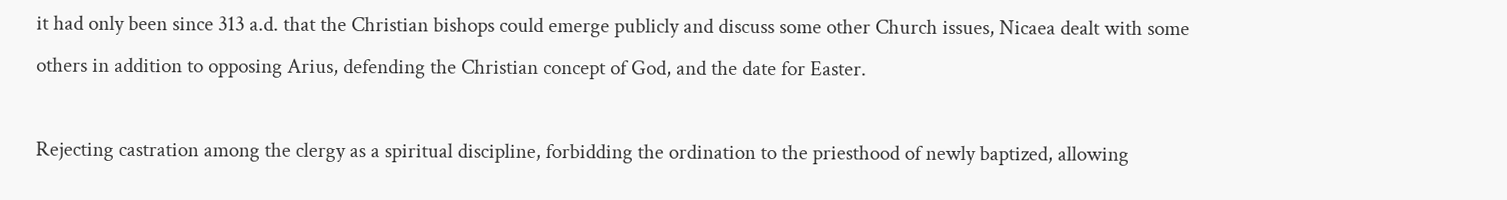it had only been since 313 a.d. that the Christian bishops could emerge publicly and discuss some other Church issues, Nicaea dealt with some others in addition to opposing Arius, defending the Christian concept of God, and the date for Easter.

Rejecting castration among the clergy as a spiritual discipline, forbidding the ordination to the priesthood of newly baptized, allowing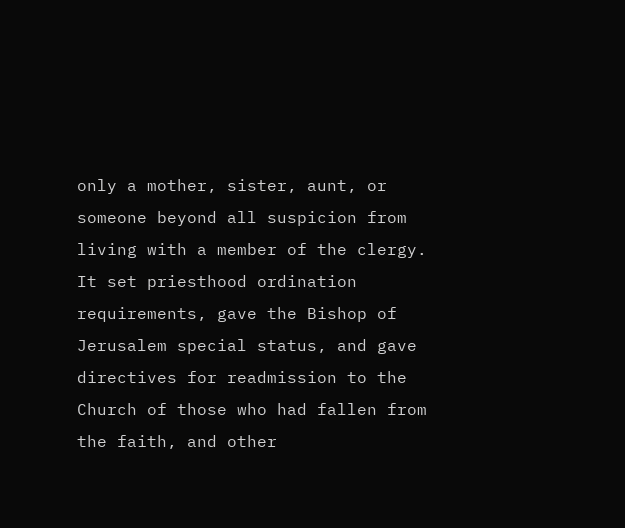only a mother, sister, aunt, or someone beyond all suspicion from living with a member of the clergy.  It set priesthood ordination requirements, gave the Bishop of Jerusalem special status, and gave directives for readmission to the Church of those who had fallen from the faith, and other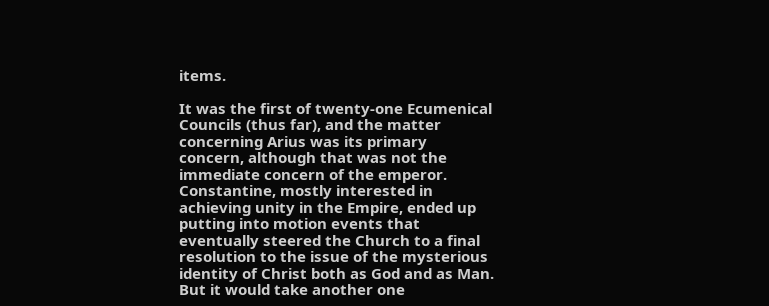items.

It was the first of twenty-one Ecumenical Councils (thus far), and the matter concerning Arius was its primary concern, although that was not the immediate concern of the emperor. Constantine, mostly interested in achieving unity in the Empire, ended up putting into motion events that eventually steered the Church to a final resolution to the issue of the mysterious identity of Christ both as God and as Man. But it would take another one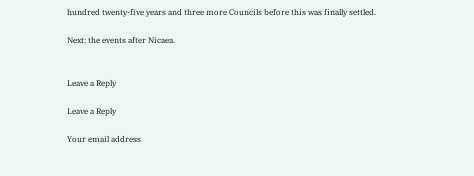hundred twenty-five years and three more Councils before this was finally settled.

Next: the events after Nicaea.


Leave a Reply

Leave a Reply

Your email address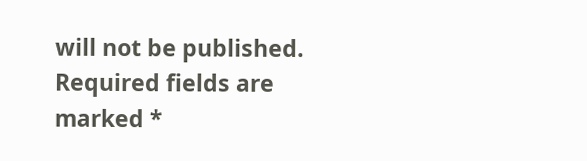will not be published. Required fields are marked *